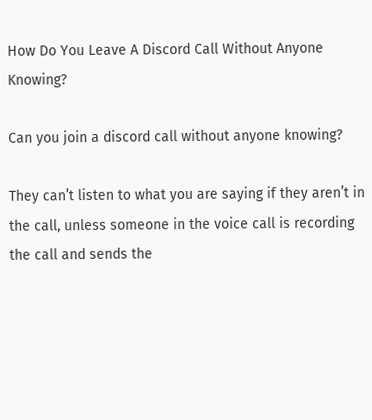How Do You Leave A Discord Call Without Anyone Knowing?

Can you join a discord call without anyone knowing?

They can’t listen to what you are saying if they aren’t in the call, unless someone in the voice call is recording the call and sends the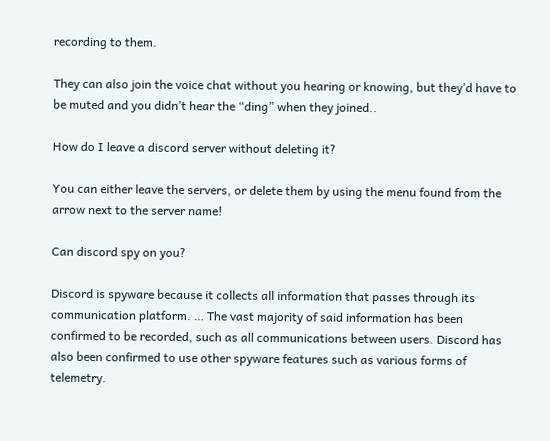recording to them.

They can also join the voice chat without you hearing or knowing, but they’d have to be muted and you didn’t hear the “ding” when they joined..

How do I leave a discord server without deleting it?

You can either leave the servers, or delete them by using the menu found from the arrow next to the server name!

Can discord spy on you?

Discord is spyware because it collects all information that passes through its communication platform. … The vast majority of said information has been confirmed to be recorded, such as all communications between users. Discord has also been confirmed to use other spyware features such as various forms of telemetry.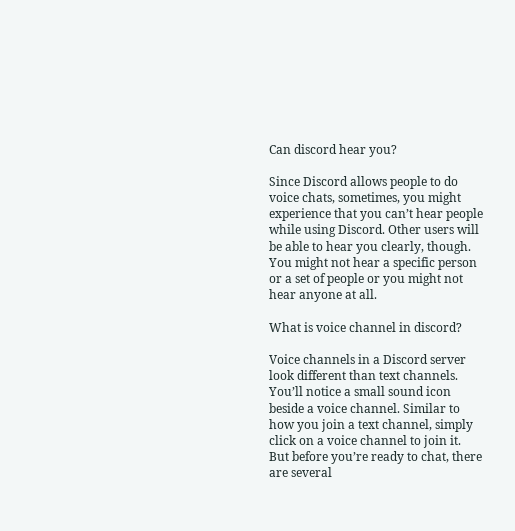Can discord hear you?

Since Discord allows people to do voice chats, sometimes, you might experience that you can’t hear people while using Discord. Other users will be able to hear you clearly, though. You might not hear a specific person or a set of people or you might not hear anyone at all.

What is voice channel in discord?

Voice channels in a Discord server look different than text channels. You’ll notice a small sound icon beside a voice channel. Similar to how you join a text channel, simply click on a voice channel to join it. But before you’re ready to chat, there are several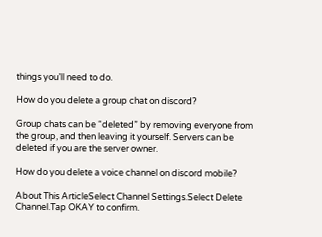things you’ll need to do.

How do you delete a group chat on discord?

Group chats can be “deleted” by removing everyone from the group, and then leaving it yourself. Servers can be deleted if you are the server owner.

How do you delete a voice channel on discord mobile?

About This ArticleSelect Channel Settings.Select Delete Channel.Tap OKAY to confirm.